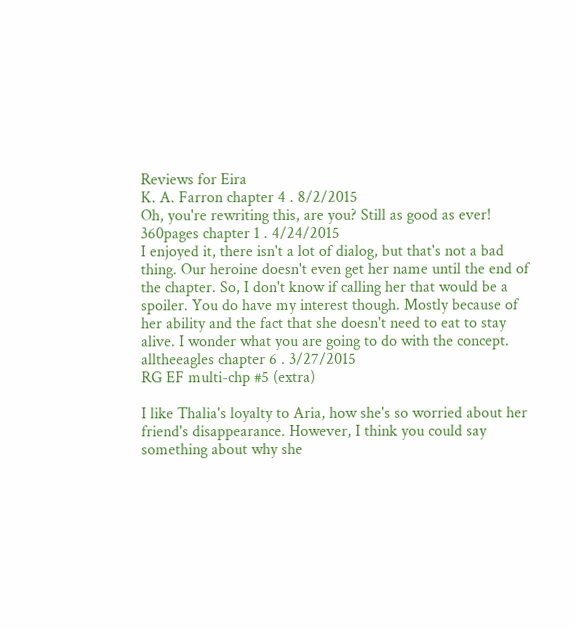Reviews for Eira
K. A. Farron chapter 4 . 8/2/2015
Oh, you're rewriting this, are you? Still as good as ever!
360pages chapter 1 . 4/24/2015
I enjoyed it, there isn't a lot of dialog, but that's not a bad thing. Our heroine doesn't even get her name until the end of the chapter. So, I don't know if calling her that would be a spoiler. You do have my interest though. Mostly because of her ability and the fact that she doesn't need to eat to stay alive. I wonder what you are going to do with the concept.
alltheeagles chapter 6 . 3/27/2015
RG EF multi-chp #5 (extra)

I like Thalia's loyalty to Aria, how she's so worried about her friend's disappearance. However, I think you could say something about why she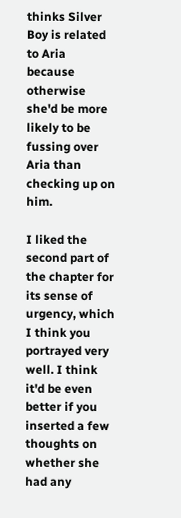thinks Silver Boy is related to Aria because otherwise she'd be more likely to be fussing over Aria than checking up on him.

I liked the second part of the chapter for its sense of urgency, which I think you portrayed very well. I think it'd be even better if you inserted a few thoughts on whether she had any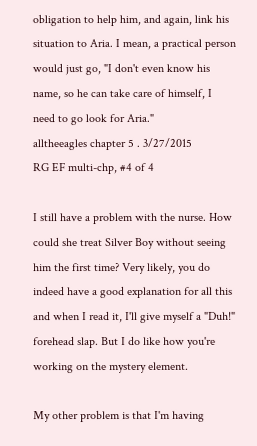obligation to help him, and again, link his situation to Aria. I mean, a practical person would just go, "I don't even know his name, so he can take care of himself, I need to go look for Aria."
alltheeagles chapter 5 . 3/27/2015
RG EF multi-chp, #4 of 4

I still have a problem with the nurse. How could she treat Silver Boy without seeing him the first time? Very likely, you do indeed have a good explanation for all this and when I read it, I'll give myself a "Duh!" forehead slap. But I do like how you're working on the mystery element.

My other problem is that I'm having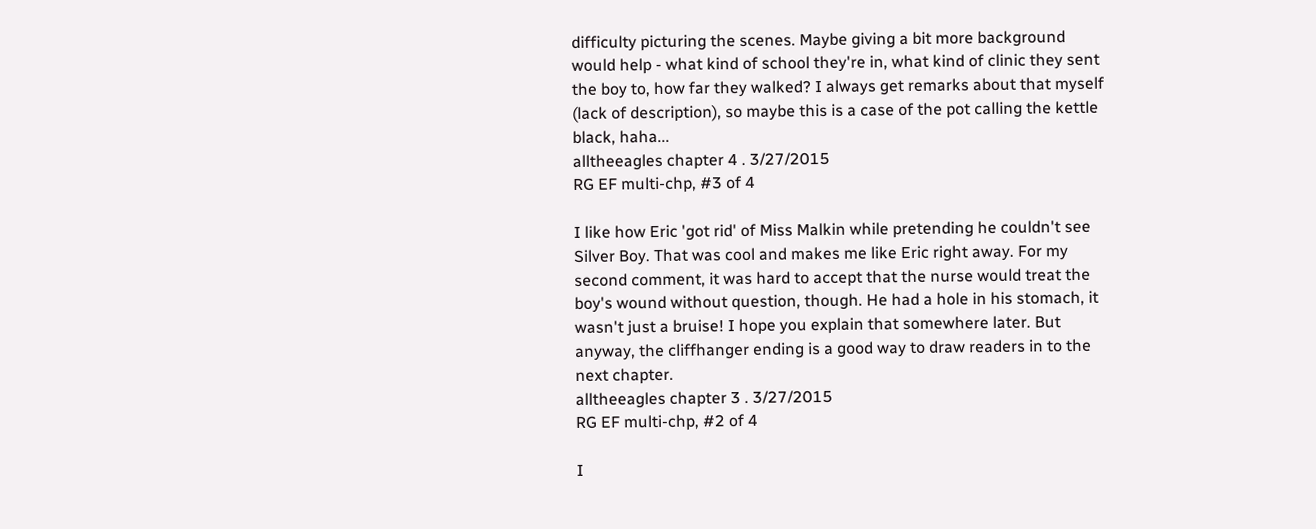difficulty picturing the scenes. Maybe giving a bit more background would help - what kind of school they're in, what kind of clinic they sent the boy to, how far they walked? I always get remarks about that myself (lack of description), so maybe this is a case of the pot calling the kettle black, haha...
alltheeagles chapter 4 . 3/27/2015
RG EF multi-chp, #3 of 4

I like how Eric 'got rid' of Miss Malkin while pretending he couldn't see Silver Boy. That was cool and makes me like Eric right away. For my second comment, it was hard to accept that the nurse would treat the boy's wound without question, though. He had a hole in his stomach, it wasn't just a bruise! I hope you explain that somewhere later. But anyway, the cliffhanger ending is a good way to draw readers in to the next chapter.
alltheeagles chapter 3 . 3/27/2015
RG EF multi-chp, #2 of 4

I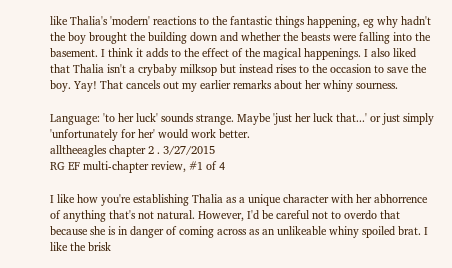like Thalia's 'modern' reactions to the fantastic things happening, eg why hadn't the boy brought the building down and whether the beasts were falling into the basement. I think it adds to the effect of the magical happenings. I also liked that Thalia isn't a crybaby milksop but instead rises to the occasion to save the boy. Yay! That cancels out my earlier remarks about her whiny sourness.

Language: 'to her luck' sounds strange. Maybe 'just her luck that...' or just simply 'unfortunately for her' would work better.
alltheeagles chapter 2 . 3/27/2015
RG EF multi-chapter review, #1 of 4

I like how you're establishing Thalia as a unique character with her abhorrence of anything that's not natural. However, I'd be careful not to overdo that because she is in danger of coming across as an unlikeable whiny spoiled brat. I like the brisk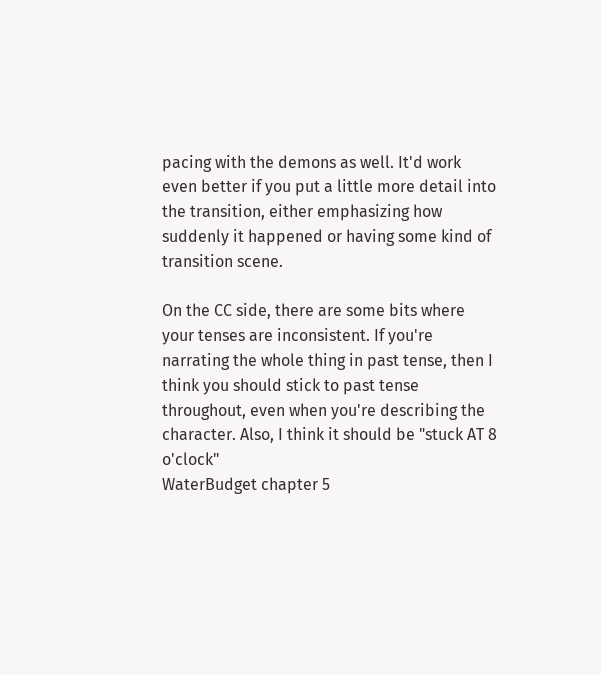pacing with the demons as well. It'd work even better if you put a little more detail into the transition, either emphasizing how suddenly it happened or having some kind of transition scene.

On the CC side, there are some bits where your tenses are inconsistent. If you're narrating the whole thing in past tense, then I think you should stick to past tense throughout, even when you're describing the character. Also, I think it should be "stuck AT 8 o'clock"
WaterBudget chapter 5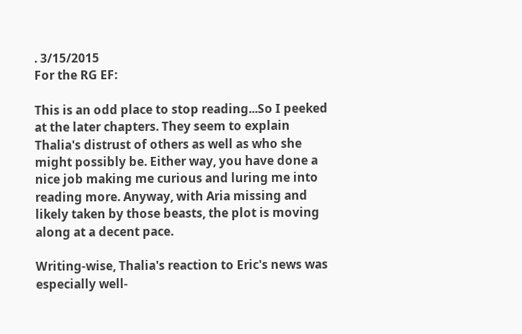. 3/15/2015
For the RG EF:

This is an odd place to stop reading...So I peeked at the later chapters. They seem to explain Thalia's distrust of others as well as who she might possibly be. Either way, you have done a nice job making me curious and luring me into reading more. Anyway, with Aria missing and likely taken by those beasts, the plot is moving along at a decent pace.

Writing-wise, Thalia's reaction to Eric's news was especially well-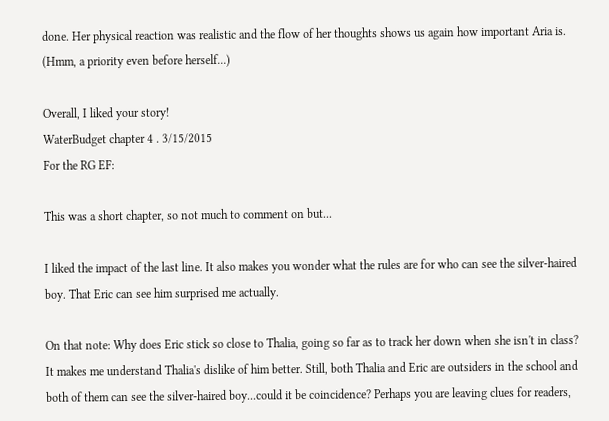done. Her physical reaction was realistic and the flow of her thoughts shows us again how important Aria is. (Hmm, a priority even before herself...)

Overall, I liked your story!
WaterBudget chapter 4 . 3/15/2015
For the RG EF:

This was a short chapter, so not much to comment on but...

I liked the impact of the last line. It also makes you wonder what the rules are for who can see the silver-haired boy. That Eric can see him surprised me actually.

On that note: Why does Eric stick so close to Thalia, going so far as to track her down when she isn't in class? It makes me understand Thalia's dislike of him better. Still, both Thalia and Eric are outsiders in the school and both of them can see the silver-haired boy...could it be coincidence? Perhaps you are leaving clues for readers,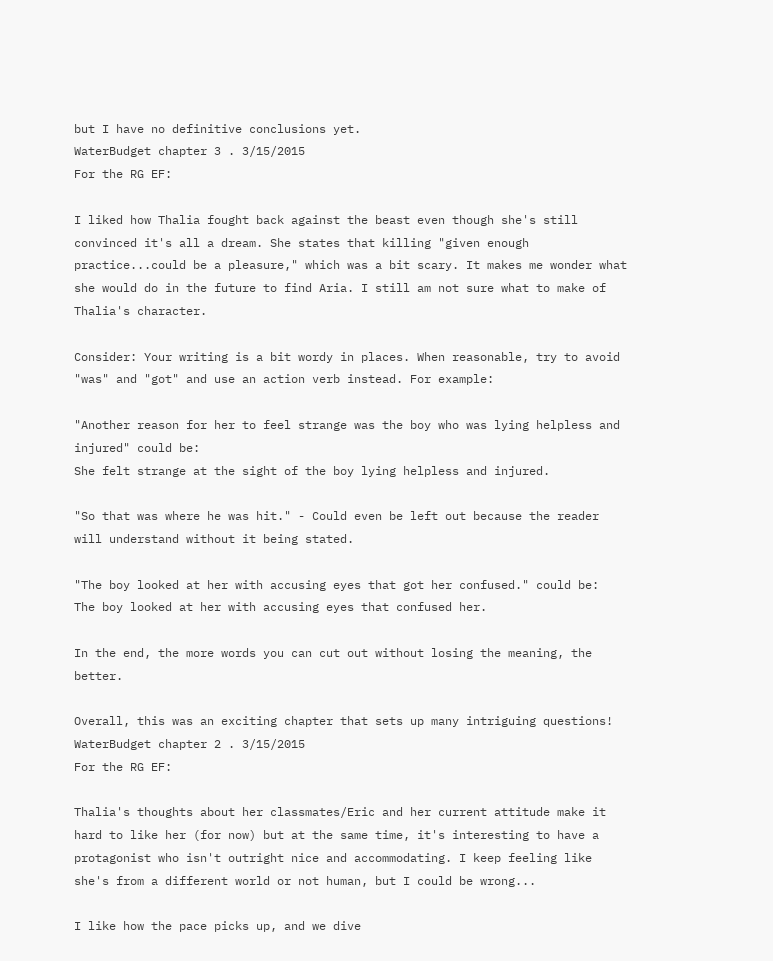but I have no definitive conclusions yet.
WaterBudget chapter 3 . 3/15/2015
For the RG EF:

I liked how Thalia fought back against the beast even though she's still convinced it's all a dream. She states that killing "given enough practice...could be a pleasure," which was a bit scary. It makes me wonder what she would do in the future to find Aria. I still am not sure what to make of Thalia's character.

Consider: Your writing is a bit wordy in places. When reasonable, try to avoid "was" and "got" and use an action verb instead. For example:

"Another reason for her to feel strange was the boy who was lying helpless and injured" could be:
She felt strange at the sight of the boy lying helpless and injured.

"So that was where he was hit." - Could even be left out because the reader will understand without it being stated.

"The boy looked at her with accusing eyes that got her confused." could be:
The boy looked at her with accusing eyes that confused her.

In the end, the more words you can cut out without losing the meaning, the better.

Overall, this was an exciting chapter that sets up many intriguing questions!
WaterBudget chapter 2 . 3/15/2015
For the RG EF:

Thalia's thoughts about her classmates/Eric and her current attitude make it hard to like her (for now) but at the same time, it's interesting to have a protagonist who isn't outright nice and accommodating. I keep feeling like she's from a different world or not human, but I could be wrong...

I like how the pace picks up, and we dive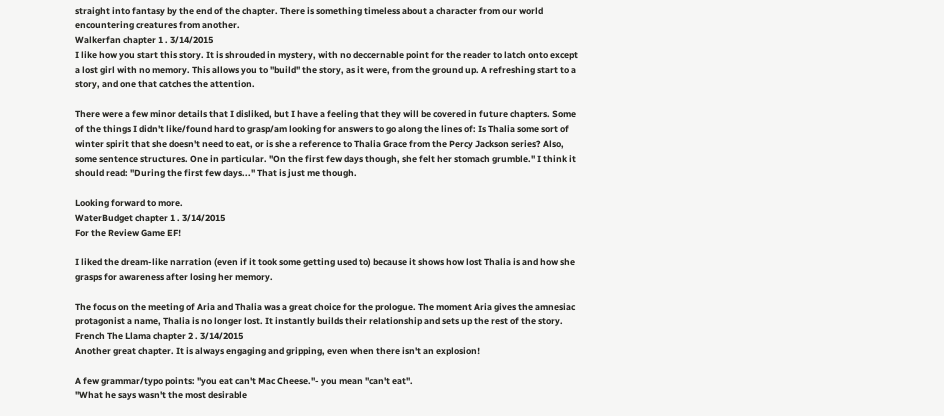straight into fantasy by the end of the chapter. There is something timeless about a character from our world encountering creatures from another.
Walkerfan chapter 1 . 3/14/2015
I like how you start this story. It is shrouded in mystery, with no deccernable point for the reader to latch onto except a lost girl with no memory. This allows you to "build" the story, as it were, from the ground up. A refreshing start to a story, and one that catches the attention.

There were a few minor details that I disliked, but I have a feeling that they will be covered in future chapters. Some of the things I didn't like/found hard to grasp/am looking for answers to go along the lines of: Is Thalia some sort of winter spirit that she doesn't need to eat, or is she a reference to Thalia Grace from the Percy Jackson series? Also, some sentence structures. One in particular. "On the first few days though, she felt her stomach grumble." I think it should read: "During the first few days..." That is just me though.

Looking forward to more.
WaterBudget chapter 1 . 3/14/2015
For the Review Game EF!

I liked the dream-like narration (even if it took some getting used to) because it shows how lost Thalia is and how she grasps for awareness after losing her memory.

The focus on the meeting of Aria and Thalia was a great choice for the prologue. The moment Aria gives the amnesiac protagonist a name, Thalia is no longer lost. It instantly builds their relationship and sets up the rest of the story.
French The Llama chapter 2 . 3/14/2015
Another great chapter. It is always engaging and gripping, even when there isn't an explosion!

A few grammar/typo points: "you eat can't Mac Cheese."- you mean "can't eat".
"What he says wasn't the most desirable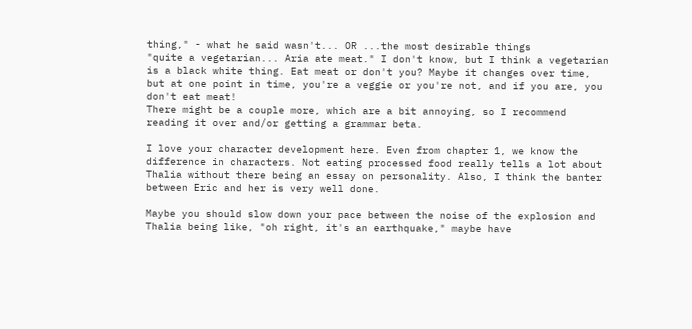thing," - what he said wasn't... OR ...the most desirable things
"quite a vegetarian... Aria ate meat." I don't know, but I think a vegetarian is a black white thing. Eat meat or don't you? Maybe it changes over time, but at one point in time, you're a veggie or you're not, and if you are, you don't eat meat!
There might be a couple more, which are a bit annoying, so I recommend reading it over and/or getting a grammar beta.

I love your character development here. Even from chapter 1, we know the difference in characters. Not eating processed food really tells a lot about Thalia without there being an essay on personality. Also, I think the banter between Eric and her is very well done.

Maybe you should slow down your pace between the noise of the explosion and Thalia being like, "oh right, it's an earthquake," maybe have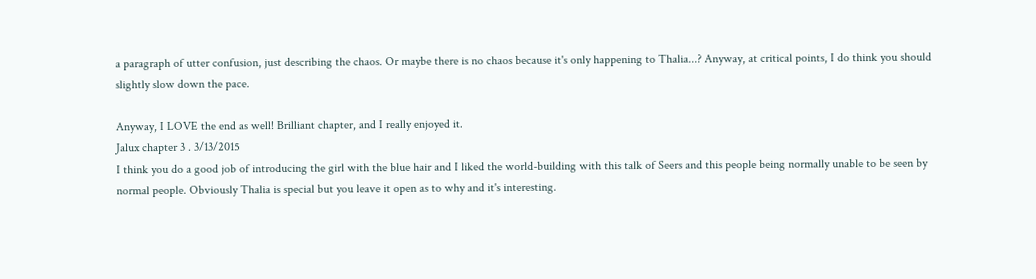a paragraph of utter confusion, just describing the chaos. Or maybe there is no chaos because it's only happening to Thalia...? Anyway, at critical points, I do think you should slightly slow down the pace.

Anyway, I LOVE the end as well! Brilliant chapter, and I really enjoyed it.
Jalux chapter 3 . 3/13/2015
I think you do a good job of introducing the girl with the blue hair and I liked the world-building with this talk of Seers and this people being normally unable to be seen by normal people. Obviously Thalia is special but you leave it open as to why and it's interesting.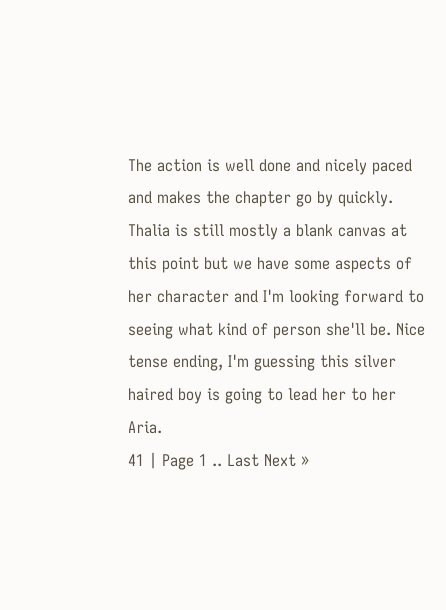The action is well done and nicely paced and makes the chapter go by quickly. Thalia is still mostly a blank canvas at this point but we have some aspects of her character and I'm looking forward to seeing what kind of person she'll be. Nice tense ending, I'm guessing this silver haired boy is going to lead her to her Aria.
41 | Page 1 .. Last Next »